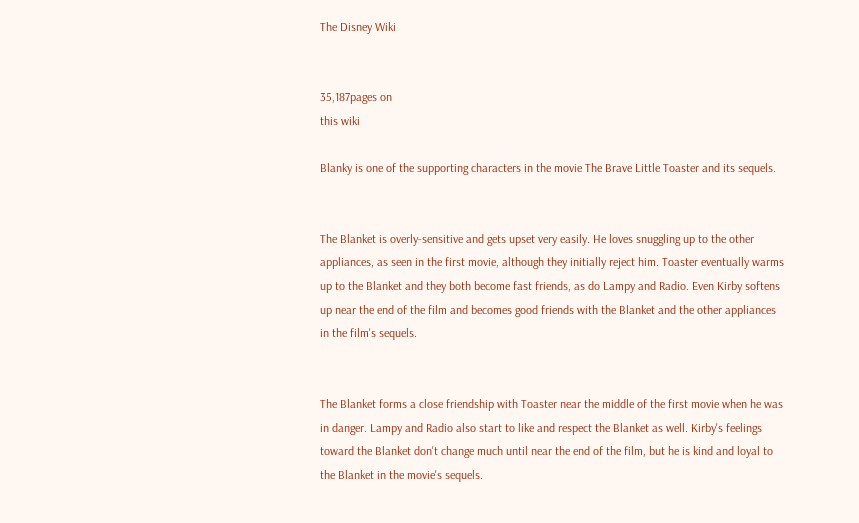The Disney Wiki


35,187pages on
this wiki

Blanky is one of the supporting characters in the movie The Brave Little Toaster and its sequels.


The Blanket is overly-sensitive and gets upset very easily. He loves snuggling up to the other appliances, as seen in the first movie, although they initially reject him. Toaster eventually warms up to the Blanket and they both become fast friends, as do Lampy and Radio. Even Kirby softens up near the end of the film and becomes good friends with the Blanket and the other appliances in the film's sequels.


The Blanket forms a close friendship with Toaster near the middle of the first movie when he was in danger. Lampy and Radio also start to like and respect the Blanket as well. Kirby's feelings toward the Blanket don't change much until near the end of the film, but he is kind and loyal to the Blanket in the movie's sequels.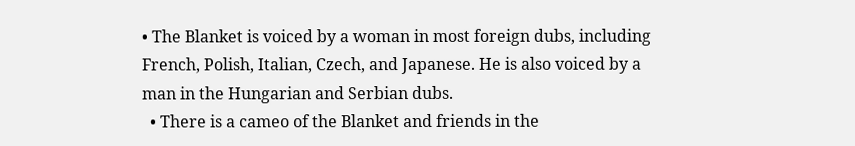• The Blanket is voiced by a woman in most foreign dubs, including French, Polish, Italian, Czech, and Japanese. He is also voiced by a man in the Hungarian and Serbian dubs.
  • There is a cameo of the Blanket and friends in the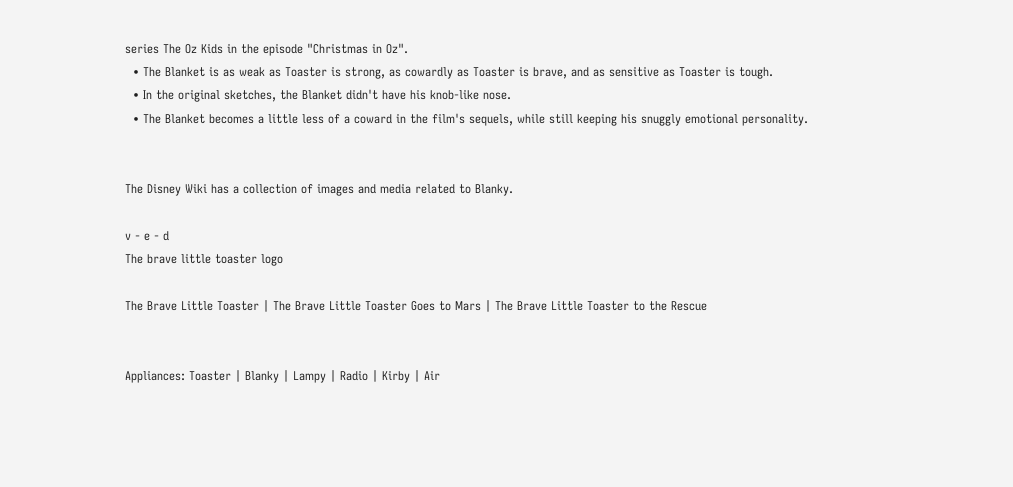series The Oz Kids in the episode "Christmas in Oz".
  • The Blanket is as weak as Toaster is strong, as cowardly as Toaster is brave, and as sensitive as Toaster is tough.
  • In the original sketches, the Blanket didn't have his knob-like nose.
  • The Blanket becomes a little less of a coward in the film's sequels, while still keeping his snuggly emotional personality.


The Disney Wiki has a collection of images and media related to Blanky.

v - e - d
The brave little toaster logo

The Brave Little Toaster | The Brave Little Toaster Goes to Mars | The Brave Little Toaster to the Rescue


Appliances: Toaster | Blanky | Lampy | Radio | Kirby | Air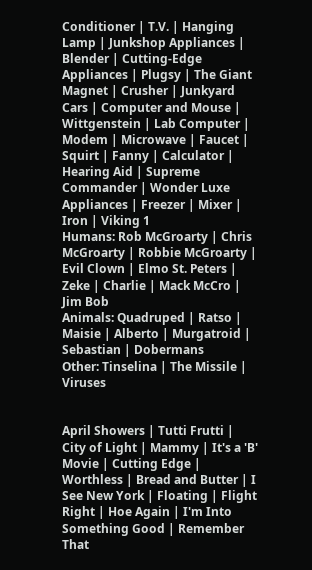Conditioner | T.V. | Hanging Lamp | Junkshop Appliances | Blender | Cutting-Edge Appliances | Plugsy | The Giant Magnet | Crusher | Junkyard Cars | Computer and Mouse | Wittgenstein | Lab Computer | Modem | Microwave | Faucet | Squirt | Fanny | Calculator | Hearing Aid | Supreme Commander | Wonder Luxe Appliances | Freezer | Mixer | Iron | Viking 1
Humans: Rob McGroarty | Chris McGroarty | Robbie McGroarty | Evil Clown | Elmo St. Peters | Zeke | Charlie | Mack McCro | Jim Bob
Animals: Quadruped | Ratso | Maisie | Alberto | Murgatroid | Sebastian | Dobermans
Other: Tinselina | The Missile | Viruses


April Showers | Tutti Frutti | City of Light | Mammy | It's a 'B' Movie | Cutting Edge | Worthless | Bread and Butter | I See New York | Floating | Flight Right | Hoe Again | I'm Into Something Good | Remember That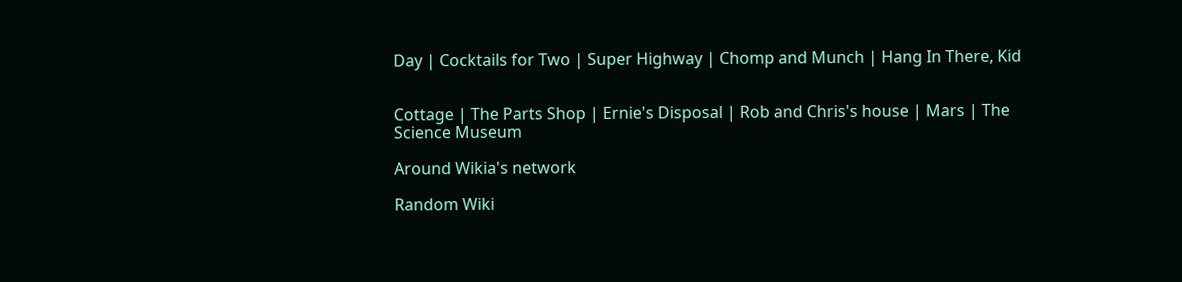Day | Cocktails for Two | Super Highway | Chomp and Munch | Hang In There, Kid


Cottage | The Parts Shop | Ernie's Disposal | Rob and Chris's house | Mars | The Science Museum

Around Wikia's network

Random Wiki